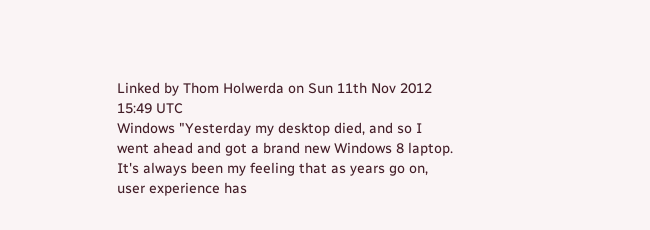Linked by Thom Holwerda on Sun 11th Nov 2012 15:49 UTC
Windows "Yesterday my desktop died, and so I went ahead and got a brand new Windows 8 laptop. It's always been my feeling that as years go on, user experience has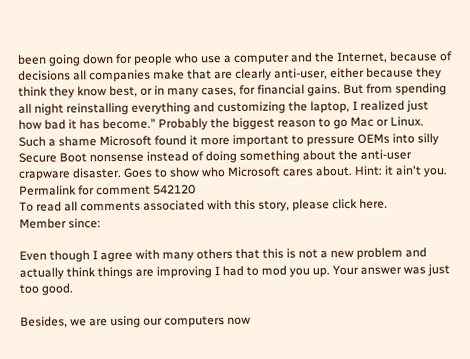been going down for people who use a computer and the Internet, because of decisions all companies make that are clearly anti-user, either because they think they know best, or in many cases, for financial gains. But from spending all night reinstalling everything and customizing the laptop, I realized just how bad it has become." Probably the biggest reason to go Mac or Linux. Such a shame Microsoft found it more important to pressure OEMs into silly Secure Boot nonsense instead of doing something about the anti-user crapware disaster. Goes to show who Microsoft cares about. Hint: it ain't you.
Permalink for comment 542120
To read all comments associated with this story, please click here.
Member since:

Even though I agree with many others that this is not a new problem and actually think things are improving I had to mod you up. Your answer was just too good.

Besides, we are using our computers now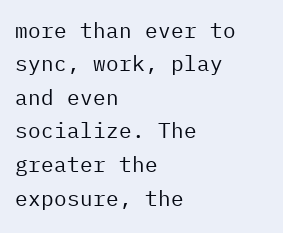more than ever to sync, work, play and even socialize. The greater the exposure, the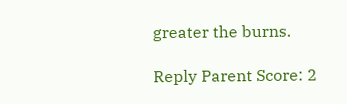greater the burns.

Reply Parent Score: 2